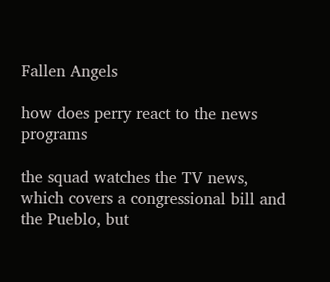Fallen Angels

how does perry react to the news programs

the squad watches the TV news, which covers a congressional bill and the Pueblo, but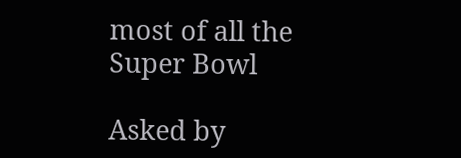most of all the Super Bowl

Asked by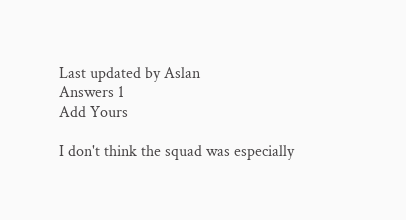Last updated by Aslan
Answers 1
Add Yours

I don't think the squad was especially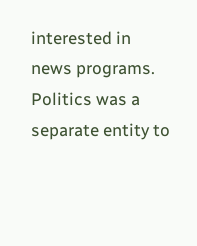interested in news programs. Politics was a separate entity to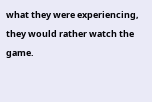what they were experiencing, they would rather watch the game.